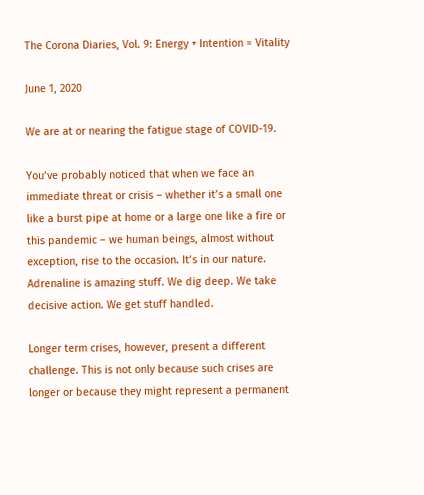The Corona Diaries, Vol. 9: Energy + Intention = Vitality

June 1, 2020

We are at or nearing the fatigue stage of COVID-19.

You’ve probably noticed that when we face an immediate threat or crisis – whether it’s a small one like a burst pipe at home or a large one like a fire or this pandemic – we human beings, almost without exception, rise to the occasion. It’s in our nature. Adrenaline is amazing stuff. We dig deep. We take decisive action. We get stuff handled.

Longer term crises, however, present a different challenge. This is not only because such crises are longer or because they might represent a permanent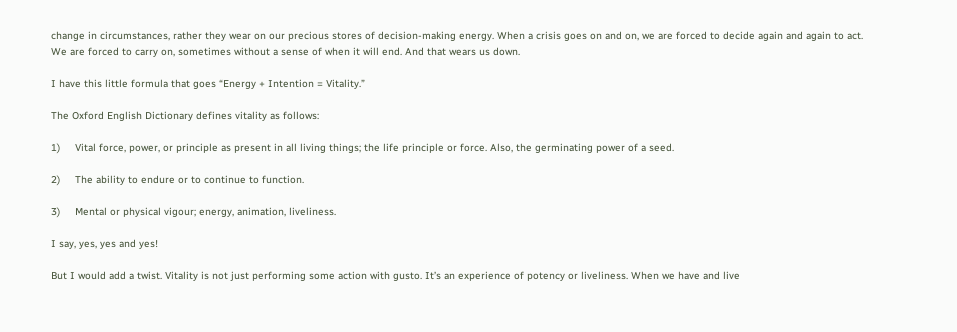change in circumstances, rather they wear on our precious stores of decision-making energy. When a crisis goes on and on, we are forced to decide again and again to act. We are forced to carry on, sometimes without a sense of when it will end. And that wears us down.

I have this little formula that goes “Energy + Intention = Vitality.”

The Oxford English Dictionary defines vitality as follows:

1)     Vital force, power, or principle as present in all living things; the life principle or force. Also, the germinating power of a seed.

2)     The ability to endure or to continue to function.

3)     Mental or physical vigour; energy, animation, liveliness.

I say, yes, yes and yes!

But I would add a twist. Vitality is not just performing some action with gusto. It’s an experience of potency or liveliness. When we have and live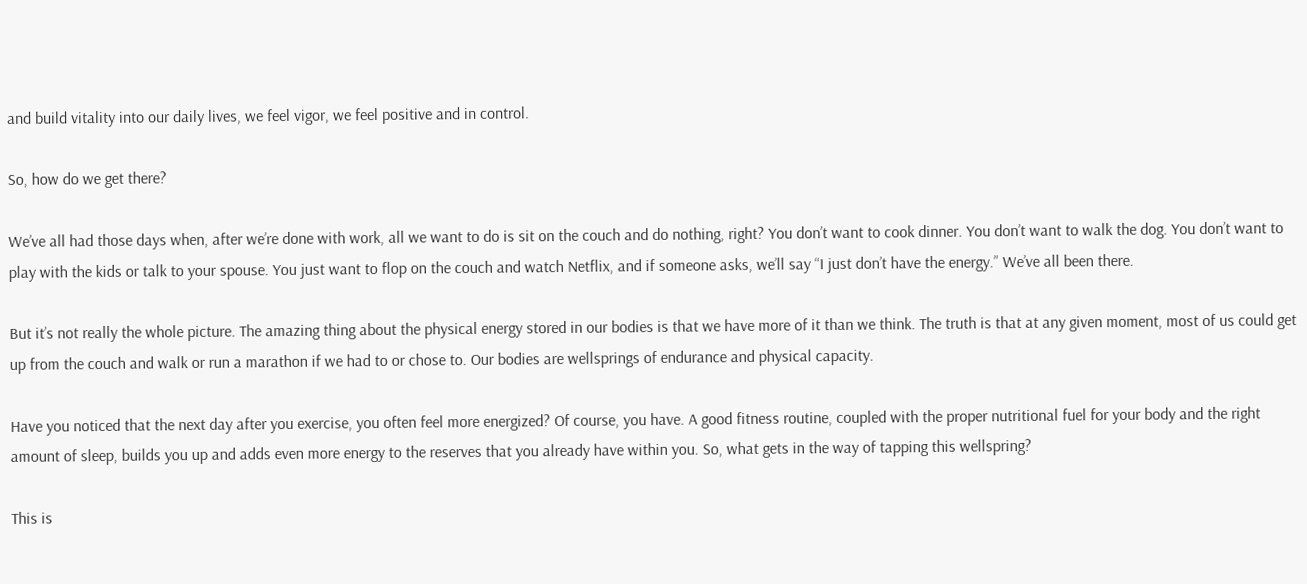and build vitality into our daily lives, we feel vigor, we feel positive and in control.

So, how do we get there?

We’ve all had those days when, after we’re done with work, all we want to do is sit on the couch and do nothing, right? You don’t want to cook dinner. You don’t want to walk the dog. You don’t want to play with the kids or talk to your spouse. You just want to flop on the couch and watch Netflix, and if someone asks, we’ll say “I just don’t have the energy.” We’ve all been there.

But it’s not really the whole picture. The amazing thing about the physical energy stored in our bodies is that we have more of it than we think. The truth is that at any given moment, most of us could get up from the couch and walk or run a marathon if we had to or chose to. Our bodies are wellsprings of endurance and physical capacity.

Have you noticed that the next day after you exercise, you often feel more energized? Of course, you have. A good fitness routine, coupled with the proper nutritional fuel for your body and the right amount of sleep, builds you up and adds even more energy to the reserves that you already have within you. So, what gets in the way of tapping this wellspring?

This is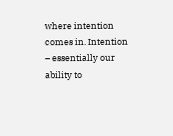where intention comes in. Intention – essentially our ability to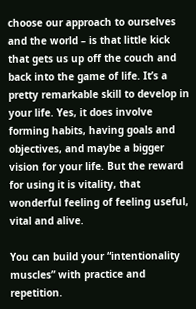choose our approach to ourselves and the world – is that little kick that gets us up off the couch and back into the game of life. It’s a pretty remarkable skill to develop in your life. Yes, it does involve forming habits, having goals and objectives, and maybe a bigger vision for your life. But the reward for using it is vitality, that wonderful feeling of feeling useful, vital and alive.

You can build your “intentionality muscles” with practice and repetition.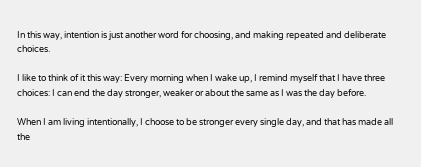In this way, intention is just another word for choosing, and making repeated and deliberate choices.

I like to think of it this way: Every morning when I wake up, I remind myself that I have three choices: I can end the day stronger, weaker or about the same as I was the day before.

When I am living intentionally, I choose to be stronger every single day, and that has made all the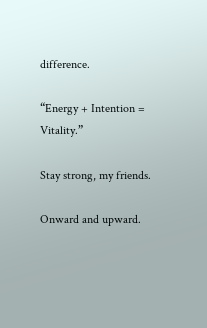difference.

“Energy + Intention = Vitality.”

Stay strong, my friends.

Onward and upward.